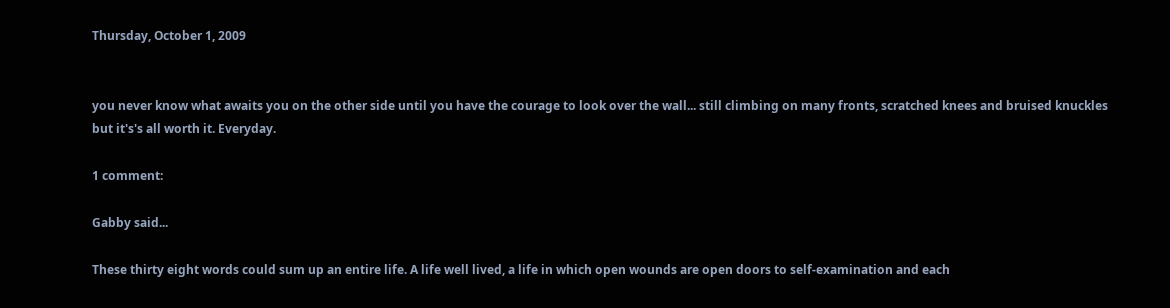Thursday, October 1, 2009


you never know what awaits you on the other side until you have the courage to look over the wall... still climbing on many fronts, scratched knees and bruised knuckles but it's's all worth it. Everyday.

1 comment:

Gabby said...

These thirty eight words could sum up an entire life. A life well lived, a life in which open wounds are open doors to self-examination and each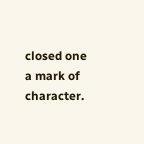closed one a mark of character.